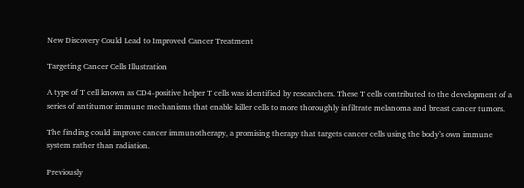New Discovery Could Lead to Improved Cancer Treatment

Targeting Cancer Cells Illustration

A type of T cell known as CD4-positive helper T cells was identified by researchers. These T cells contributed to the development of a series of antitumor immune mechanisms that enable killer cells to more thoroughly infiltrate melanoma and breast cancer tumors.

The finding could improve cancer immunotherapy, a promising therapy that targets cancer cells using the body’s own immune system rather than radiation.

Previously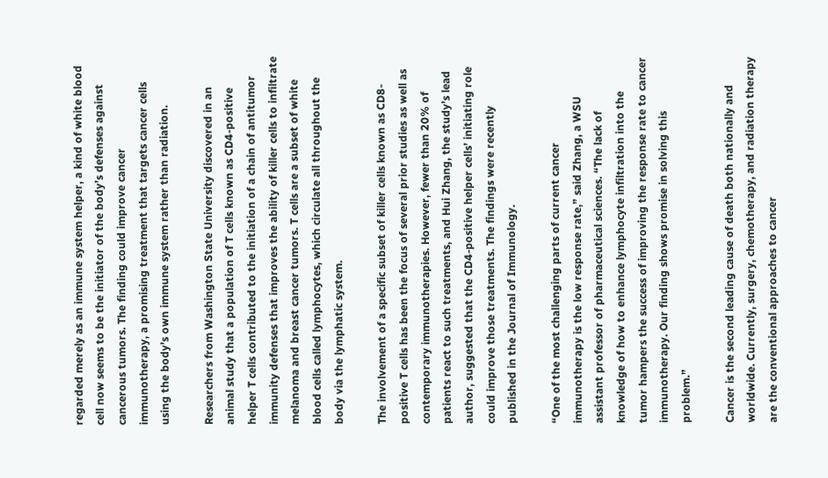regarded merely as an immune system helper, a kind of white blood cell now seems to be the initiator of the body’s defenses against cancerous tumors. The finding could improve cancer immunotherapy, a promising treatment that targets cancer cells using the body’s own immune system rather than radiation.

Researchers from Washington State University discovered in an animal study that a population of T cells known as CD4-positive helper T cells contributed to the initiation of a chain of antitumor immunity defenses that improves the ability of killer cells to infiltrate melanoma and breast cancer tumors. T cells are a subset of white blood cells called lymphocytes, which circulate all throughout the body via the lymphatic system.

The involvement of a specific subset of killer cells known as CD8-positive T cells has been the focus of several prior studies as well as contemporary immunotherapies. However, fewer than 20% of patients react to such treatments, and Hui Zhang, the study’s lead author, suggested that the CD4-positive helper cells’ initiating role could improve those treatments. The findings were recently published in the Journal of Immunology.

“One of the most challenging parts of current cancer immunotherapy is the low response rate,” said Zhang, a WSU assistant professor of pharmaceutical sciences. “The lack of knowledge of how to enhance lymphocyte infiltration into the tumor hampers the success of improving the response rate to cancer immunotherapy. Our finding shows promise in solving this problem.”

Cancer is the second leading cause of death both nationally and worldwide. Currently, surgery, chemotherapy, and radiation therapy are the conventional approaches to cancer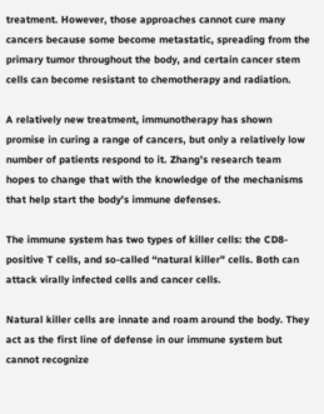treatment. However, those approaches cannot cure many cancers because some become metastatic, spreading from the primary tumor throughout the body, and certain cancer stem cells can become resistant to chemotherapy and radiation.

A relatively new treatment, immunotherapy has shown promise in curing a range of cancers, but only a relatively low number of patients respond to it. Zhang’s research team hopes to change that with the knowledge of the mechanisms that help start the body’s immune defenses.

The immune system has two types of killer cells: the CD8-positive T cells, and so-called “natural killer” cells. Both can attack virally infected cells and cancer cells.

Natural killer cells are innate and roam around the body. They act as the first line of defense in our immune system but cannot recognize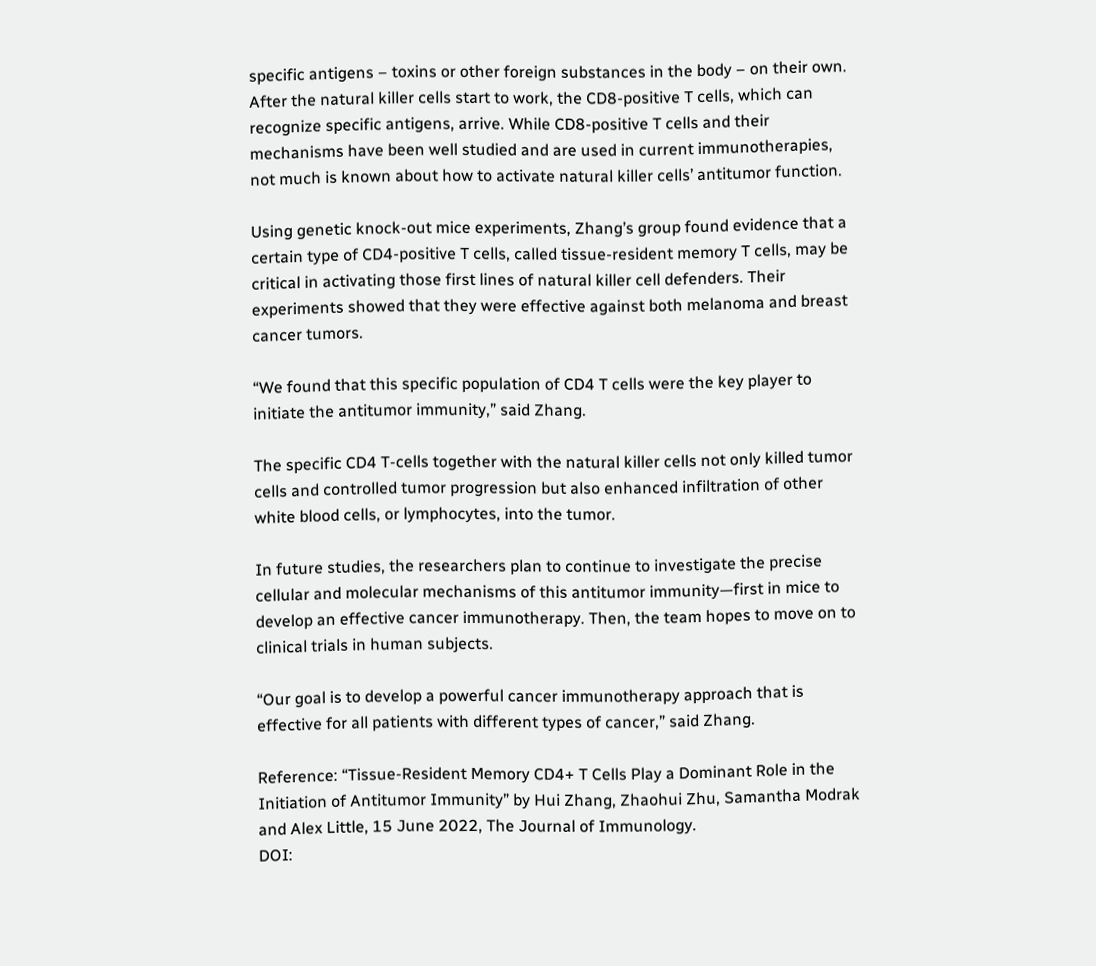specific antigens – toxins or other foreign substances in the body – on their own. After the natural killer cells start to work, the CD8-positive T cells, which can recognize specific antigens, arrive. While CD8-positive T cells and their mechanisms have been well studied and are used in current immunotherapies, not much is known about how to activate natural killer cells’ antitumor function.

Using genetic knock-out mice experiments, Zhang’s group found evidence that a certain type of CD4-positive T cells, called tissue-resident memory T cells, may be critical in activating those first lines of natural killer cell defenders. Their experiments showed that they were effective against both melanoma and breast cancer tumors.

“We found that this specific population of CD4 T cells were the key player to initiate the antitumor immunity,” said Zhang.

The specific CD4 T-cells together with the natural killer cells not only killed tumor cells and controlled tumor progression but also enhanced infiltration of other white blood cells, or lymphocytes, into the tumor.

In future studies, the researchers plan to continue to investigate the precise cellular and molecular mechanisms of this antitumor immunity—first in mice to develop an effective cancer immunotherapy. Then, the team hopes to move on to clinical trials in human subjects.

“Our goal is to develop a powerful cancer immunotherapy approach that is effective for all patients with different types of cancer,” said Zhang.

Reference: “Tissue-Resident Memory CD4+ T Cells Play a Dominant Role in the Initiation of Antitumor Immunity” by Hui Zhang, Zhaohui Zhu, Samantha Modrak and Alex Little, 15 June 2022, The Journal of Immunology.
DOI: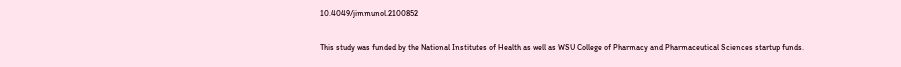10.4049/jimmunol.2100852

This study was funded by the National Institutes of Health as well as WSU College of Pharmacy and Pharmaceutical Sciences startup funds.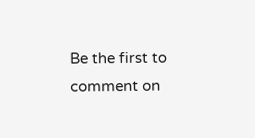Be the first to comment on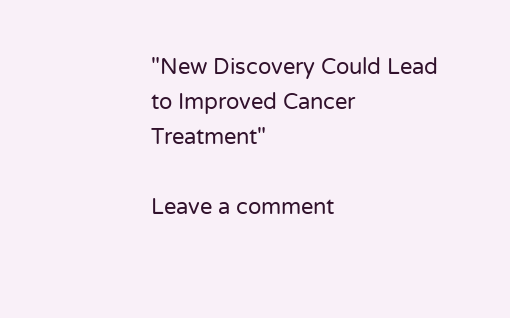"New Discovery Could Lead to Improved Cancer Treatment"

Leave a comment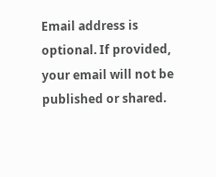Email address is optional. If provided, your email will not be published or shared.